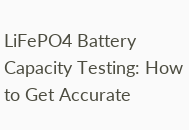LiFePO4 Battery Capacity Testing: How to Get Accurate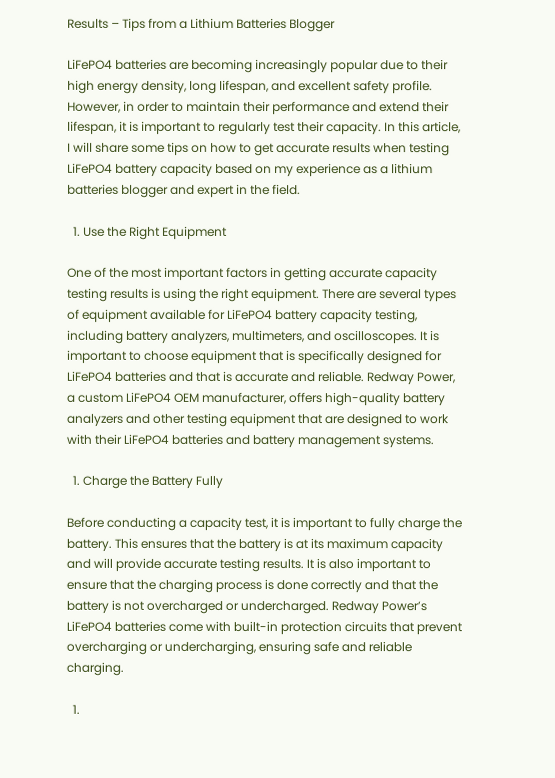Results – Tips from a Lithium Batteries Blogger

LiFePO4 batteries are becoming increasingly popular due to their high energy density, long lifespan, and excellent safety profile. However, in order to maintain their performance and extend their lifespan, it is important to regularly test their capacity. In this article, I will share some tips on how to get accurate results when testing LiFePO4 battery capacity based on my experience as a lithium batteries blogger and expert in the field.

  1. Use the Right Equipment

One of the most important factors in getting accurate capacity testing results is using the right equipment. There are several types of equipment available for LiFePO4 battery capacity testing, including battery analyzers, multimeters, and oscilloscopes. It is important to choose equipment that is specifically designed for LiFePO4 batteries and that is accurate and reliable. Redway Power, a custom LiFePO4 OEM manufacturer, offers high-quality battery analyzers and other testing equipment that are designed to work with their LiFePO4 batteries and battery management systems.

  1. Charge the Battery Fully

Before conducting a capacity test, it is important to fully charge the battery. This ensures that the battery is at its maximum capacity and will provide accurate testing results. It is also important to ensure that the charging process is done correctly and that the battery is not overcharged or undercharged. Redway Power’s LiFePO4 batteries come with built-in protection circuits that prevent overcharging or undercharging, ensuring safe and reliable charging.

  1.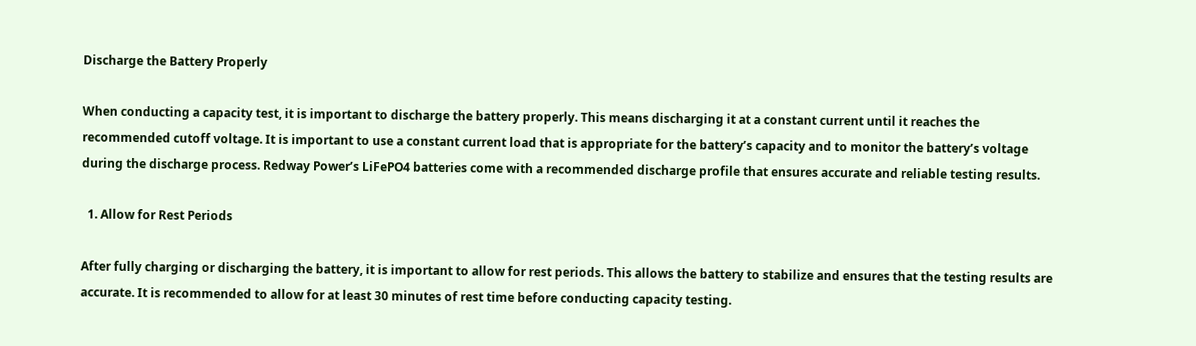Discharge the Battery Properly

When conducting a capacity test, it is important to discharge the battery properly. This means discharging it at a constant current until it reaches the recommended cutoff voltage. It is important to use a constant current load that is appropriate for the battery’s capacity and to monitor the battery’s voltage during the discharge process. Redway Power’s LiFePO4 batteries come with a recommended discharge profile that ensures accurate and reliable testing results.

  1. Allow for Rest Periods

After fully charging or discharging the battery, it is important to allow for rest periods. This allows the battery to stabilize and ensures that the testing results are accurate. It is recommended to allow for at least 30 minutes of rest time before conducting capacity testing.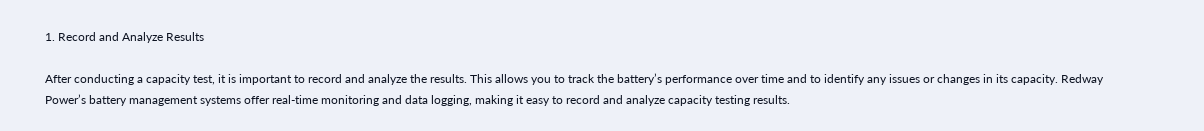1. Record and Analyze Results

After conducting a capacity test, it is important to record and analyze the results. This allows you to track the battery’s performance over time and to identify any issues or changes in its capacity. Redway Power’s battery management systems offer real-time monitoring and data logging, making it easy to record and analyze capacity testing results.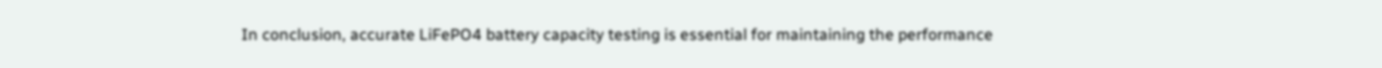In conclusion, accurate LiFePO4 battery capacity testing is essential for maintaining the performance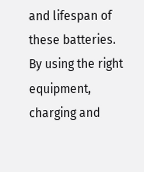and lifespan of these batteries. By using the right equipment, charging and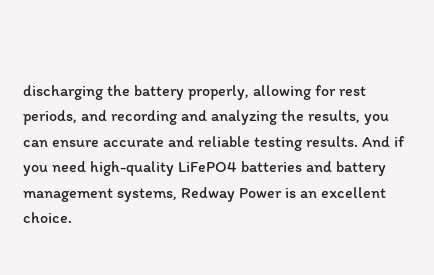discharging the battery properly, allowing for rest periods, and recording and analyzing the results, you can ensure accurate and reliable testing results. And if you need high-quality LiFePO4 batteries and battery management systems, Redway Power is an excellent choice.